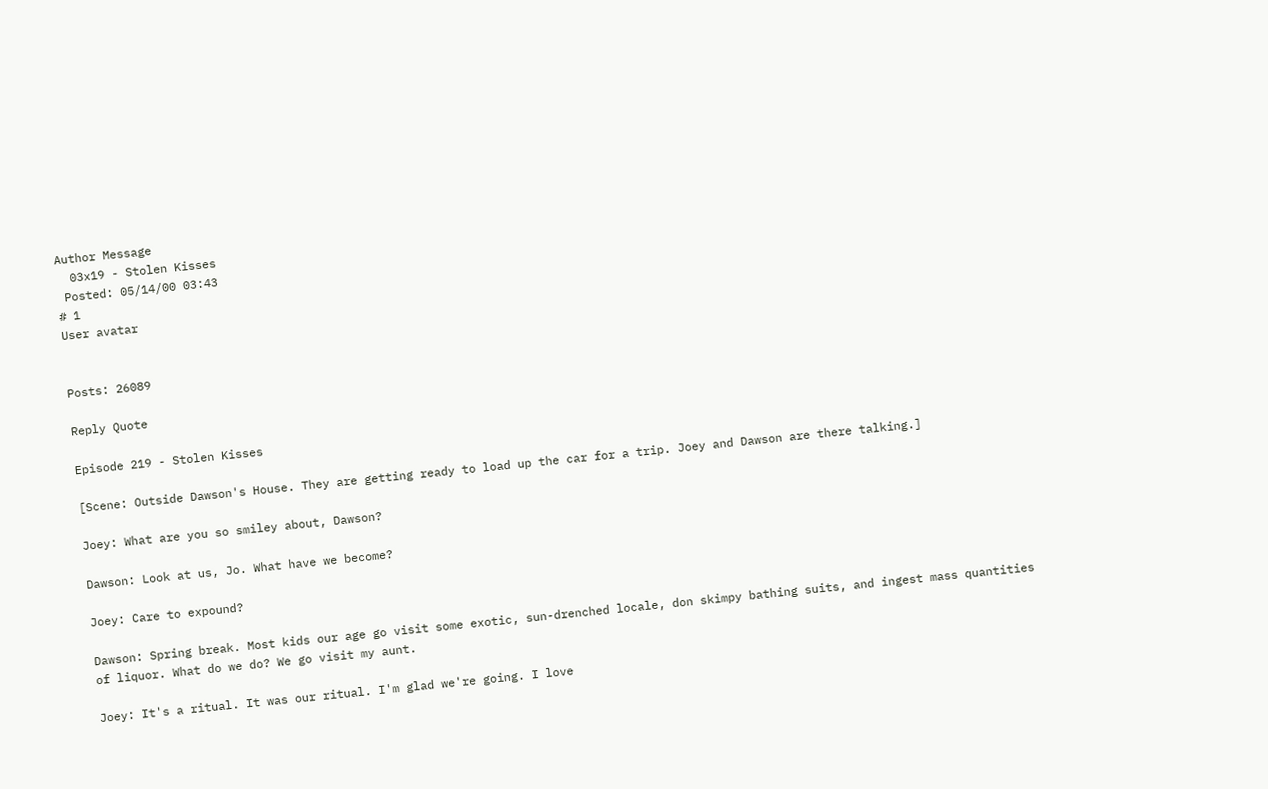Author Message
  03x19 - Stolen Kisses
 Posted: 05/14/00 03:43
# 1
User avatar


Posts: 26089

Reply Quote

Episode 219 - Stolen Kisses

[Scene: Outside Dawson's House. They are getting ready to load up the car for a trip. Joey and Dawson are there talking.]

Joey: What are you so smiley about, Dawson?

Dawson: Look at us, Jo. What have we become?

Joey: Care to expound?

Dawson: Spring break. Most kids our age go visit some exotic, sun-drenched locale, don skimpy bathing suits, and ingest mass quantities of liquor. What do we do? We go visit my aunt.

Joey: It's a ritual. It was our ritual. I'm glad we're going. I love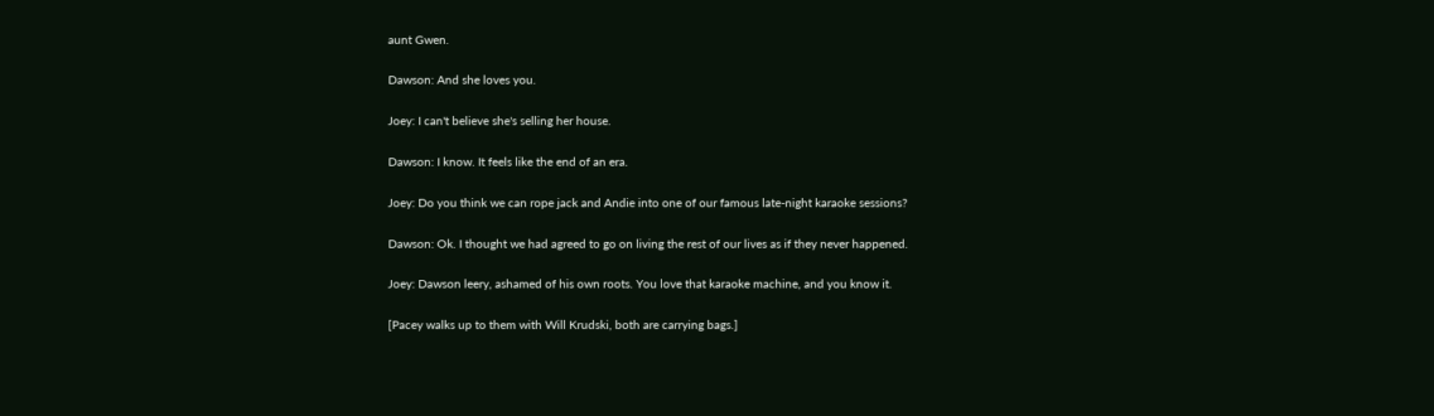aunt Gwen.

Dawson: And she loves you.

Joey: I can't believe she's selling her house.

Dawson: I know. It feels like the end of an era.

Joey: Do you think we can rope jack and Andie into one of our famous late-night karaoke sessions?

Dawson: Ok. I thought we had agreed to go on living the rest of our lives as if they never happened.

Joey: Dawson leery, ashamed of his own roots. You love that karaoke machine, and you know it.

[Pacey walks up to them with Will Krudski, both are carrying bags.]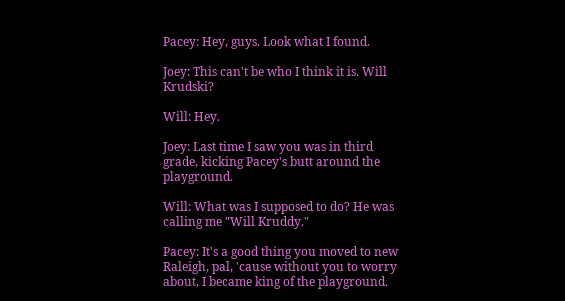Pacey: Hey, guys. Look what I found.

Joey: This can't be who I think it is. Will Krudski?

Will: Hey.

Joey: Last time I saw you was in third grade, kicking Pacey's butt around the playground.

Will: What was I supposed to do? He was calling me "Will Kruddy."

Pacey: It's a good thing you moved to new Raleigh, pal, 'cause without you to worry about, I became king of the playground.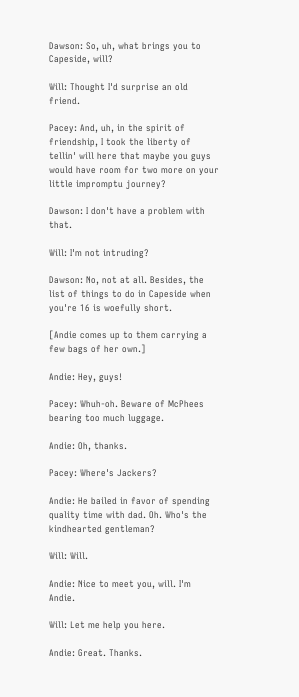Dawson: So, uh, what brings you to Capeside, will?

Will: Thought I'd surprise an old friend.

Pacey: And, uh, in the spirit of friendship, I took the liberty of tellin' will here that maybe you guys would have room for two more on your little impromptu journey?

Dawson: I don't have a problem with that.

Will: I'm not intruding?

Dawson: No, not at all. Besides, the list of things to do in Capeside when you're 16 is woefully short.

[Andie comes up to them carrying a few bags of her own.]

Andie: Hey, guys!

Pacey: Whuh-oh. Beware of McPhees bearing too much luggage.

Andie: Oh, thanks.

Pacey: Where's Jackers?

Andie: He bailed in favor of spending quality time with dad. Oh. Who's the kindhearted gentleman?

Will: Will.

Andie: Nice to meet you, will. I'm Andie.

Will: Let me help you here.

Andie: Great. Thanks.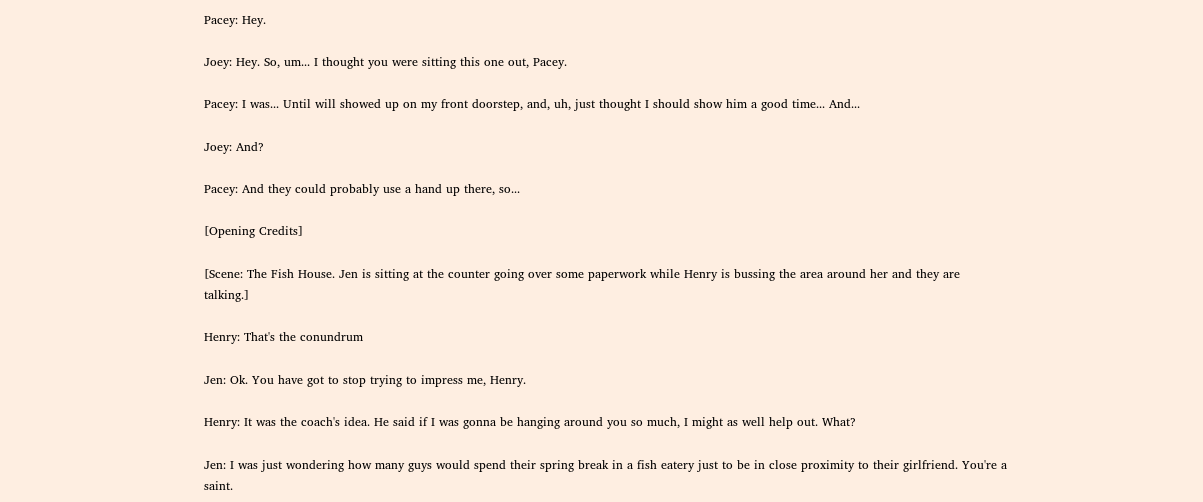Pacey: Hey.

Joey: Hey. So, um... I thought you were sitting this one out, Pacey.

Pacey: I was... Until will showed up on my front doorstep, and, uh, just thought I should show him a good time... And...

Joey: And?

Pacey: And they could probably use a hand up there, so...

[Opening Credits]

[Scene: The Fish House. Jen is sitting at the counter going over some paperwork while Henry is bussing the area around her and they are talking.]

Henry: That's the conundrum

Jen: Ok. You have got to stop trying to impress me, Henry.

Henry: It was the coach's idea. He said if I was gonna be hanging around you so much, I might as well help out. What?

Jen: I was just wondering how many guys would spend their spring break in a fish eatery just to be in close proximity to their girlfriend. You're a saint.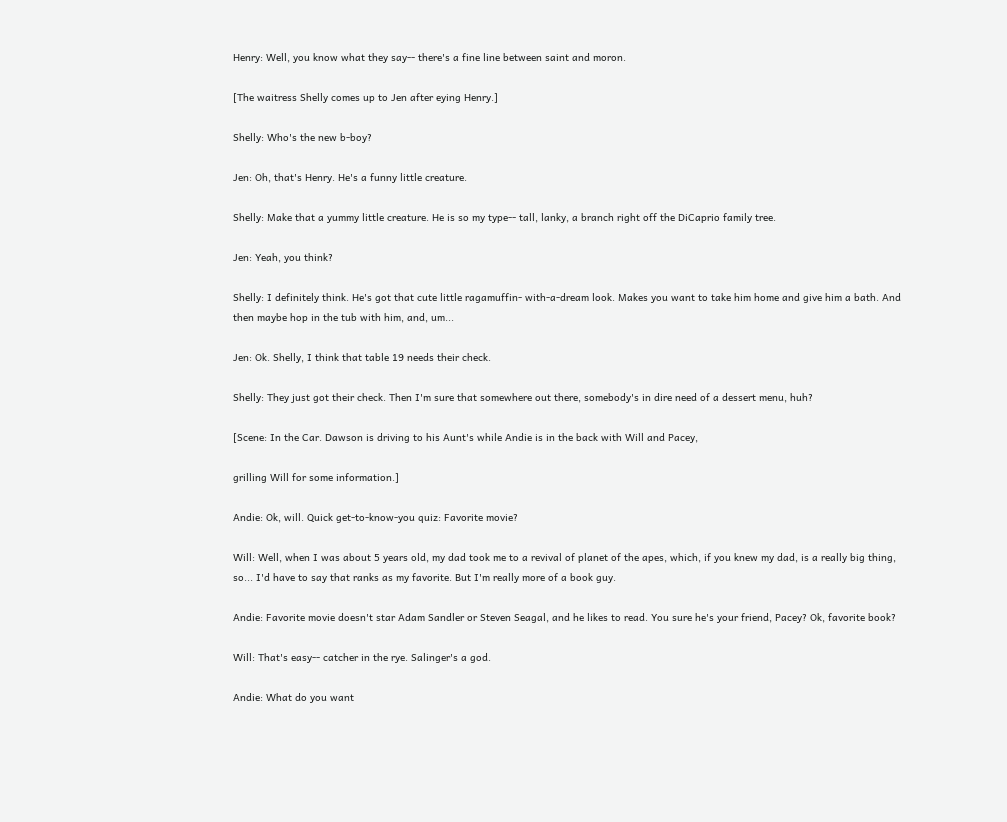Henry: Well, you know what they say-- there's a fine line between saint and moron.

[The waitress Shelly comes up to Jen after eying Henry.]

Shelly: Who's the new b-boy?

Jen: Oh, that's Henry. He's a funny little creature.

Shelly: Make that a yummy little creature. He is so my type-- tall, lanky, a branch right off the DiCaprio family tree.

Jen: Yeah, you think?

Shelly: I definitely think. He's got that cute little ragamuffin- with-a-dream look. Makes you want to take him home and give him a bath. And then maybe hop in the tub with him, and, um...

Jen: Ok. Shelly, I think that table 19 needs their check.

Shelly: They just got their check. Then I'm sure that somewhere out there, somebody's in dire need of a dessert menu, huh?

[Scene: In the Car. Dawson is driving to his Aunt's while Andie is in the back with Will and Pacey,

grilling Will for some information.]

Andie: Ok, will. Quick get-to-know-you quiz: Favorite movie?

Will: Well, when I was about 5 years old, my dad took me to a revival of planet of the apes, which, if you knew my dad, is a really big thing, so... I'd have to say that ranks as my favorite. But I'm really more of a book guy.

Andie: Favorite movie doesn't star Adam Sandler or Steven Seagal, and he likes to read. You sure he's your friend, Pacey? Ok, favorite book?

Will: That's easy-- catcher in the rye. Salinger's a god.

Andie: What do you want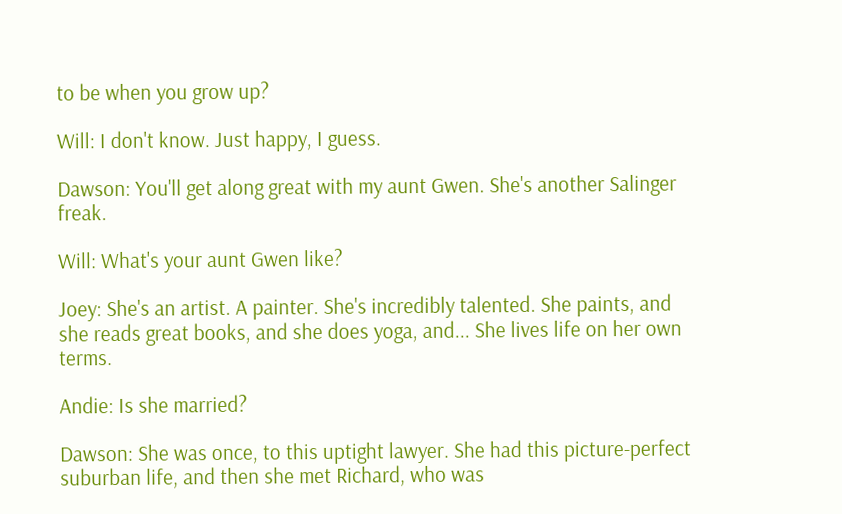to be when you grow up?

Will: I don't know. Just happy, I guess.

Dawson: You'll get along great with my aunt Gwen. She's another Salinger freak.

Will: What's your aunt Gwen like?

Joey: She's an artist. A painter. She's incredibly talented. She paints, and she reads great books, and she does yoga, and... She lives life on her own terms.

Andie: Is she married?

Dawson: She was once, to this uptight lawyer. She had this picture-perfect suburban life, and then she met Richard, who was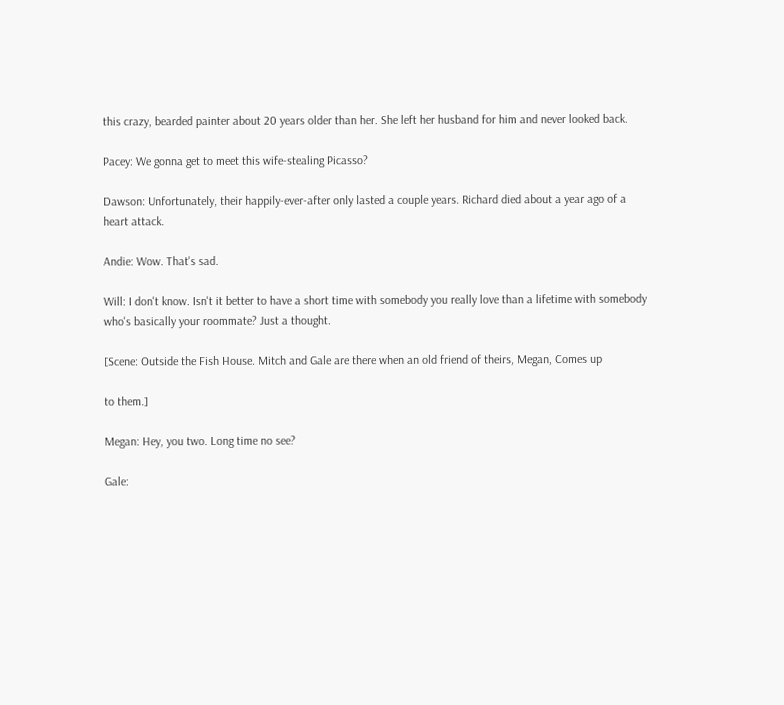this crazy, bearded painter about 20 years older than her. She left her husband for him and never looked back.

Pacey: We gonna get to meet this wife-stealing Picasso?

Dawson: Unfortunately, their happily-ever-after only lasted a couple years. Richard died about a year ago of a heart attack.

Andie: Wow. That's sad.

Will: I don't know. Isn't it better to have a short time with somebody you really love than a lifetime with somebody who's basically your roommate? Just a thought.

[Scene: Outside the Fish House. Mitch and Gale are there when an old friend of theirs, Megan, Comes up

to them.]

Megan: Hey, you two. Long time no see?

Gale: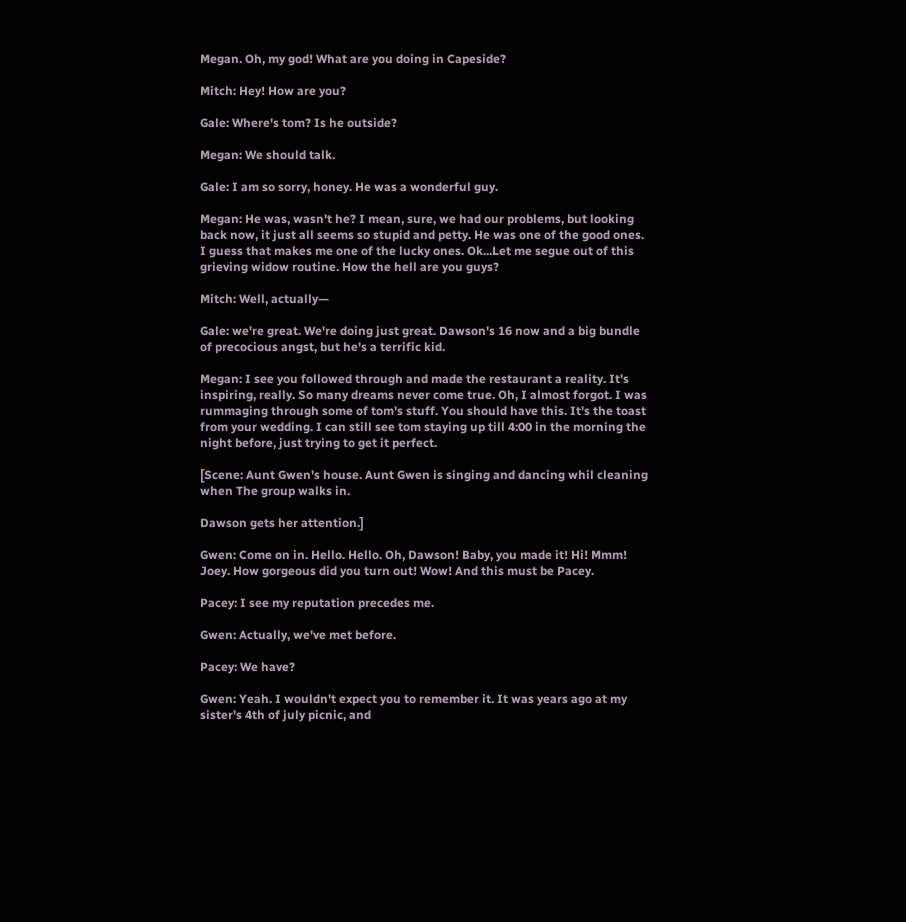Megan. Oh, my god! What are you doing in Capeside?

Mitch: Hey! How are you?

Gale: Where's tom? Is he outside?

Megan: We should talk.

Gale: I am so sorry, honey. He was a wonderful guy.

Megan: He was, wasn't he? I mean, sure, we had our problems, but looking back now, it just all seems so stupid and petty. He was one of the good ones. I guess that makes me one of the lucky ones. Ok...Let me segue out of this grieving widow routine. How the hell are you guys?

Mitch: Well, actually—

Gale: we're great. We're doing just great. Dawson's 16 now and a big bundle of precocious angst, but he's a terrific kid.

Megan: I see you followed through and made the restaurant a reality. It's inspiring, really. So many dreams never come true. Oh, I almost forgot. I was rummaging through some of tom's stuff. You should have this. It's the toast from your wedding. I can still see tom staying up till 4:00 in the morning the night before, just trying to get it perfect.

[Scene: Aunt Gwen's house. Aunt Gwen is singing and dancing whil cleaning when The group walks in.

Dawson gets her attention.]

Gwen: Come on in. Hello. Hello. Oh, Dawson! Baby, you made it! Hi! Mmm! Joey. How gorgeous did you turn out! Wow! And this must be Pacey.

Pacey: I see my reputation precedes me.

Gwen: Actually, we've met before.

Pacey: We have?

Gwen: Yeah. I wouldn't expect you to remember it. It was years ago at my sister's 4th of july picnic, and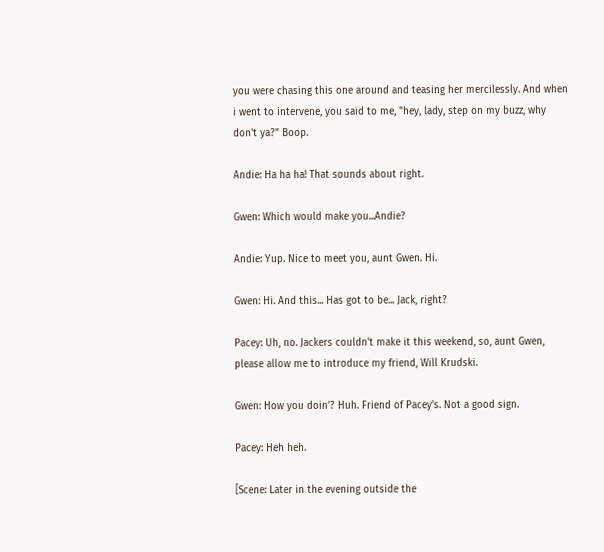you were chasing this one around and teasing her mercilessly. And when i went to intervene, you said to me, "hey, lady, step on my buzz, why don't ya?" Boop.

Andie: Ha ha ha! That sounds about right.

Gwen: Which would make you...Andie?

Andie: Yup. Nice to meet you, aunt Gwen. Hi.

Gwen: Hi. And this... Has got to be... Jack, right?

Pacey: Uh, no. Jackers couldn't make it this weekend, so, aunt Gwen, please allow me to introduce my friend, Will Krudski.

Gwen: How you doin'? Huh. Friend of Pacey's. Not a good sign.

Pacey: Heh heh.

[Scene: Later in the evening outside the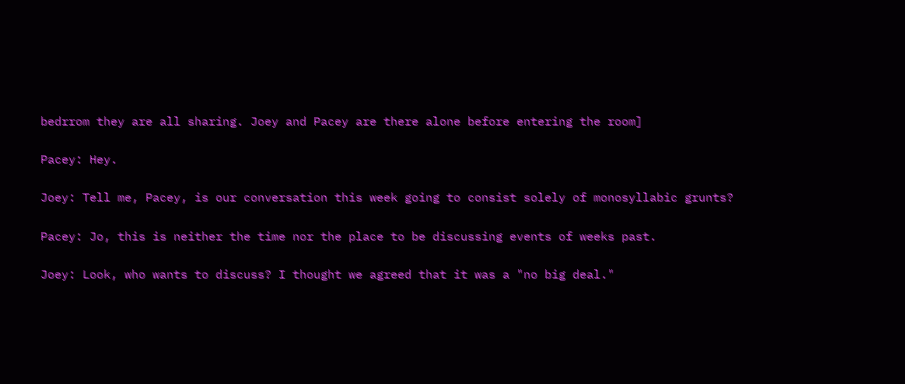bedrrom they are all sharing. Joey and Pacey are there alone before entering the room]

Pacey: Hey.

Joey: Tell me, Pacey, is our conversation this week going to consist solely of monosyllabic grunts?

Pacey: Jo, this is neither the time nor the place to be discussing events of weeks past.

Joey: Look, who wants to discuss? I thought we agreed that it was a "no big deal."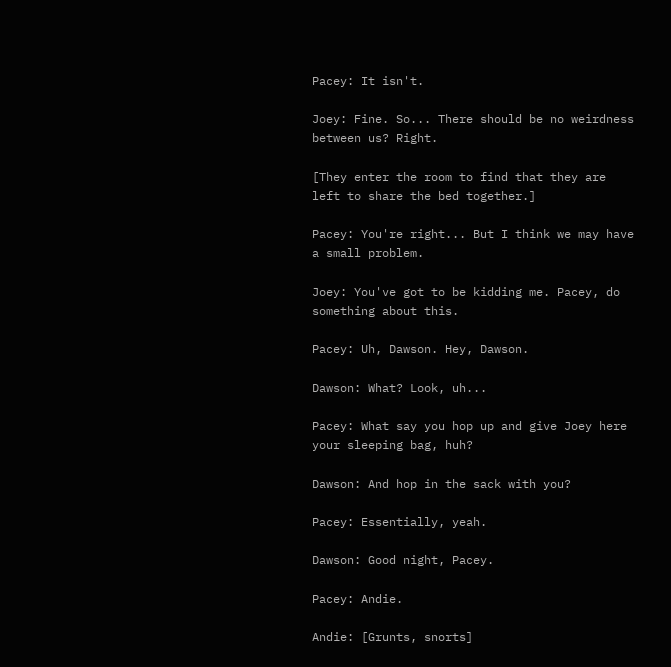Pacey: It isn't.

Joey: Fine. So... There should be no weirdness between us? Right.

[They enter the room to find that they are left to share the bed together.]

Pacey: You're right... But I think we may have a small problem.

Joey: You've got to be kidding me. Pacey, do something about this.

Pacey: Uh, Dawson. Hey, Dawson.

Dawson: What? Look, uh...

Pacey: What say you hop up and give Joey here your sleeping bag, huh?

Dawson: And hop in the sack with you?

Pacey: Essentially, yeah.

Dawson: Good night, Pacey.

Pacey: Andie.

Andie: [Grunts, snorts]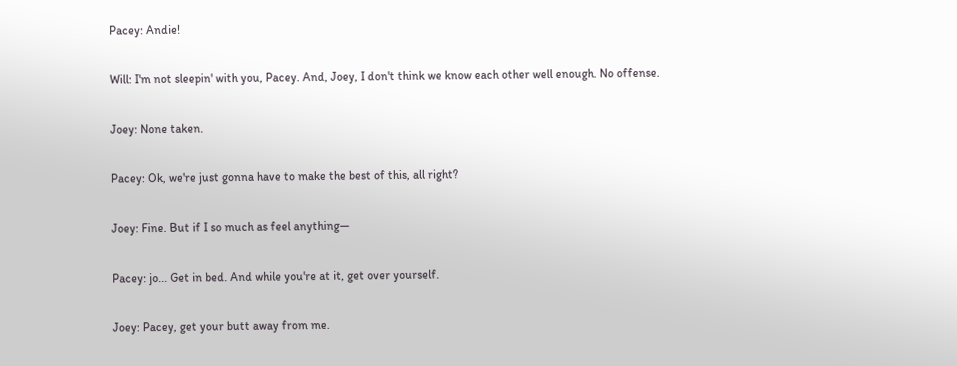Pacey: Andie!

Will: I'm not sleepin' with you, Pacey. And, Joey, I don't think we know each other well enough. No offense.

Joey: None taken.

Pacey: Ok, we're just gonna have to make the best of this, all right?

Joey: Fine. But if I so much as feel anything—

Pacey: jo... Get in bed. And while you're at it, get over yourself.

Joey: Pacey, get your butt away from me.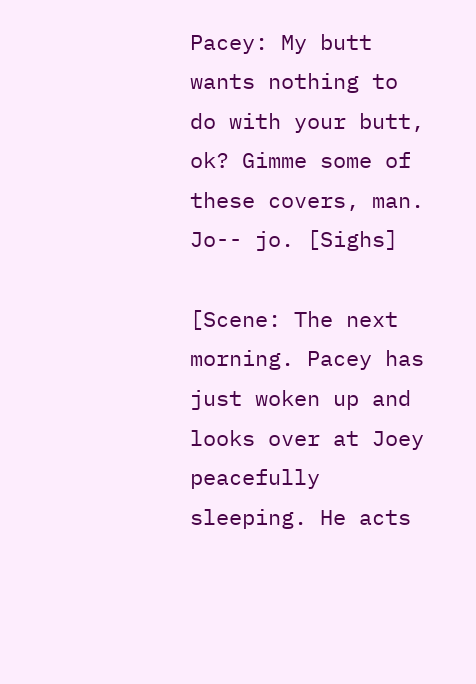Pacey: My butt wants nothing to do with your butt, ok? Gimme some of these covers, man. Jo-- jo. [Sighs]

[Scene: The next morning. Pacey has just woken up and looks over at Joey peacefully sleeping. He acts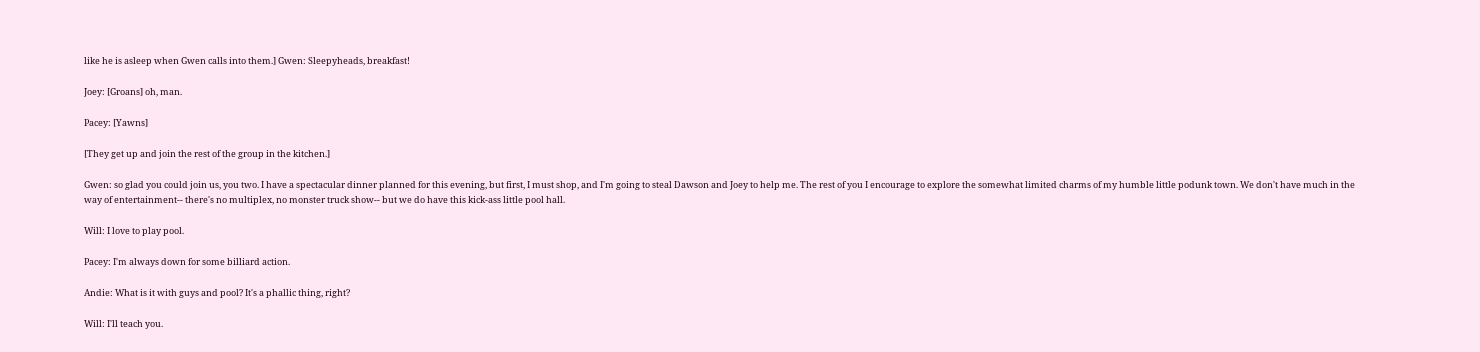like he is asleep when Gwen calls into them.] Gwen: Sleepyheads, breakfast!

Joey: [Groans] oh, man.

Pacey: [Yawns]

[They get up and join the rest of the group in the kitchen.]

Gwen: so glad you could join us, you two. I have a spectacular dinner planned for this evening, but first, I must shop, and I'm going to steal Dawson and Joey to help me. The rest of you I encourage to explore the somewhat limited charms of my humble little podunk town. We don't have much in the way of entertainment-- there's no multiplex, no monster truck show-- but we do have this kick-ass little pool hall.

Will: I love to play pool.

Pacey: I'm always down for some billiard action.

Andie: What is it with guys and pool? It's a phallic thing, right?

Will: I'll teach you.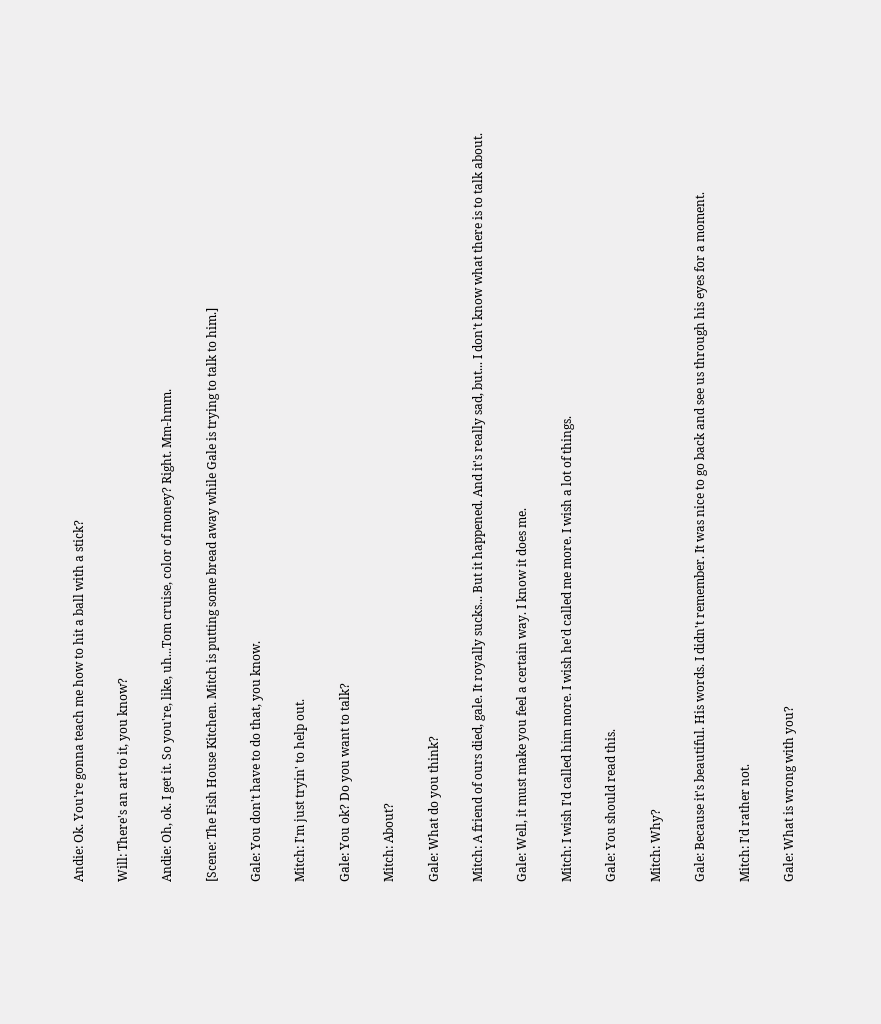Andie: Ok. You're gonna teach me how to hit a ball with a stick?

Will: There's an art to it, you know?

Andie: Oh, ok. I get it. So you're, like, uh...Tom cruise, color of money? Right. Mm-hmm.

[Scene: The Fish House Kitchen. Mitch is putting some bread away while Gale is trying to talk to him.]

Gale: You don't have to do that, you know.

Mitch: I'm just tryin' to help out.

Gale: You ok? Do you want to talk?

Mitch: About?

Gale: What do you think?

Mitch: A friend of ours died, gale. It royally sucks... But it happened. And it's really sad, but... I don't know what there is to talk about.

Gale: Well, it must make you feel a certain way. I know it does me.

Mitch: I wish I'd called him more. I wish he'd called me more. I wish a lot of things.

Gale: You should read this.

Mitch: Why?

Gale: Because it's beautiful. His words. I didn't remember. It was nice to go back and see us through his eyes for a moment.

Mitch: I'd rather not.

Gale: What is wrong with you?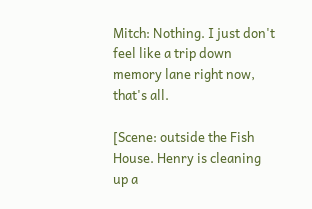Mitch: Nothing. I just don't feel like a trip down memory lane right now, that's all.

[Scene: outside the Fish House. Henry is cleaning up a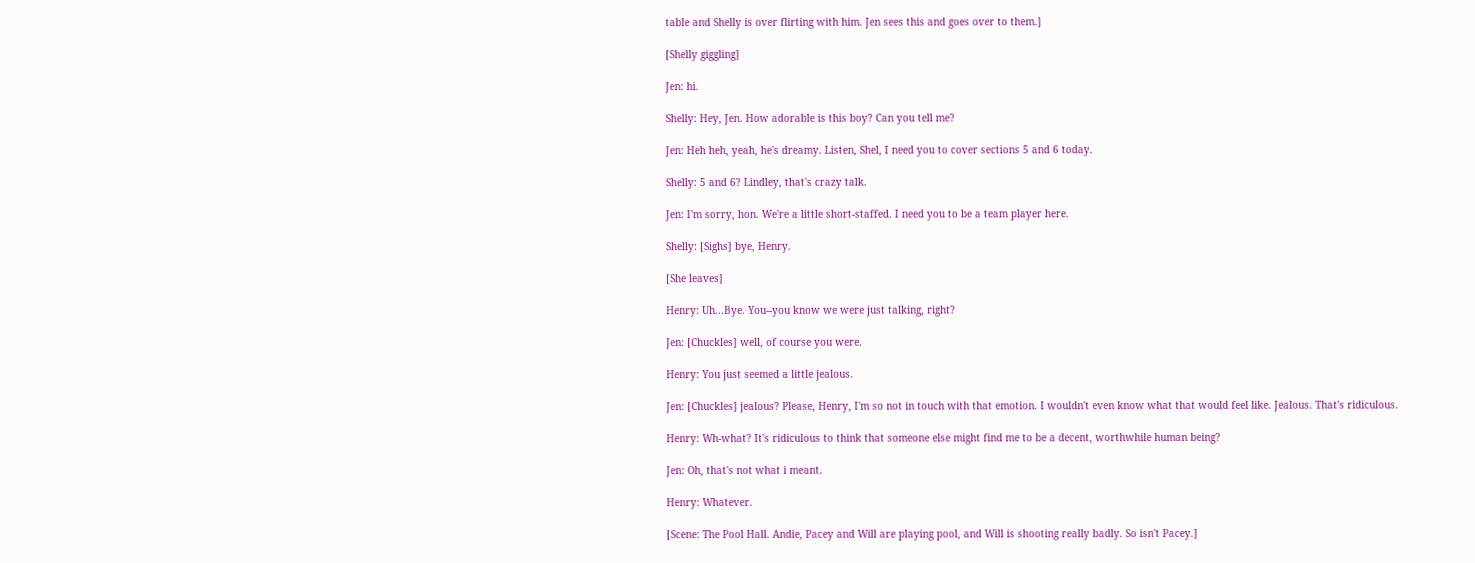table and Shelly is over flirting with him. Jen sees this and goes over to them.]

[Shelly giggling]

Jen: hi.

Shelly: Hey, Jen. How adorable is this boy? Can you tell me?

Jen: Heh heh, yeah, he's dreamy. Listen, Shel, I need you to cover sections 5 and 6 today.

Shelly: 5 and 6? Lindley, that's crazy talk.

Jen: I'm sorry, hon. We're a little short-staffed. I need you to be a team player here.

Shelly: [Sighs] bye, Henry.

[She leaves]

Henry: Uh...Bye. You--you know we were just talking, right?

Jen: [Chuckles] well, of course you were.

Henry: You just seemed a little jealous.

Jen: [Chuckles] jealous? Please, Henry, I'm so not in touch with that emotion. I wouldn't even know what that would feel like. Jealous. That's ridiculous.

Henry: Wh-what? It's ridiculous to think that someone else might find me to be a decent, worthwhile human being?

Jen: Oh, that's not what i meant.

Henry: Whatever.

[Scene: The Pool Hall. Andie, Pacey and Will are playing pool, and Will is shooting really badly. So isn't Pacey.]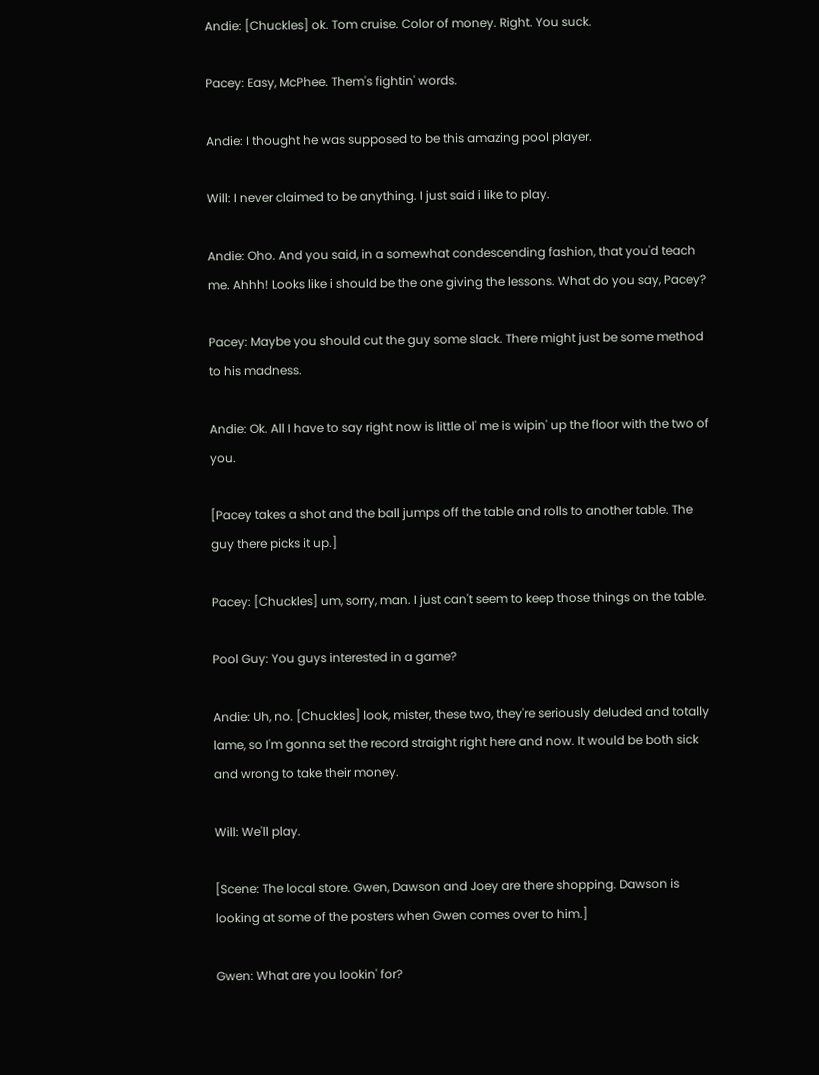Andie: [Chuckles] ok. Tom cruise. Color of money. Right. You suck.

Pacey: Easy, McPhee. Them's fightin' words.

Andie: I thought he was supposed to be this amazing pool player.

Will: I never claimed to be anything. I just said i like to play.

Andie: Oho. And you said, in a somewhat condescending fashion, that you'd teach me. Ahhh! Looks like i should be the one giving the lessons. What do you say, Pacey?

Pacey: Maybe you should cut the guy some slack. There might just be some method to his madness.

Andie: Ok. All I have to say right now is little ol' me is wipin' up the floor with the two of you.

[Pacey takes a shot and the ball jumps off the table and rolls to another table. The guy there picks it up.]

Pacey: [Chuckles] um, sorry, man. I just can't seem to keep those things on the table.

Pool Guy: You guys interested in a game?

Andie: Uh, no. [Chuckles] look, mister, these two, they're seriously deluded and totally lame, so I'm gonna set the record straight right here and now. It would be both sick and wrong to take their money.

Will: We'll play.

[Scene: The local store. Gwen, Dawson and Joey are there shopping. Dawson is looking at some of the posters when Gwen comes over to him.]

Gwen: What are you lookin' for?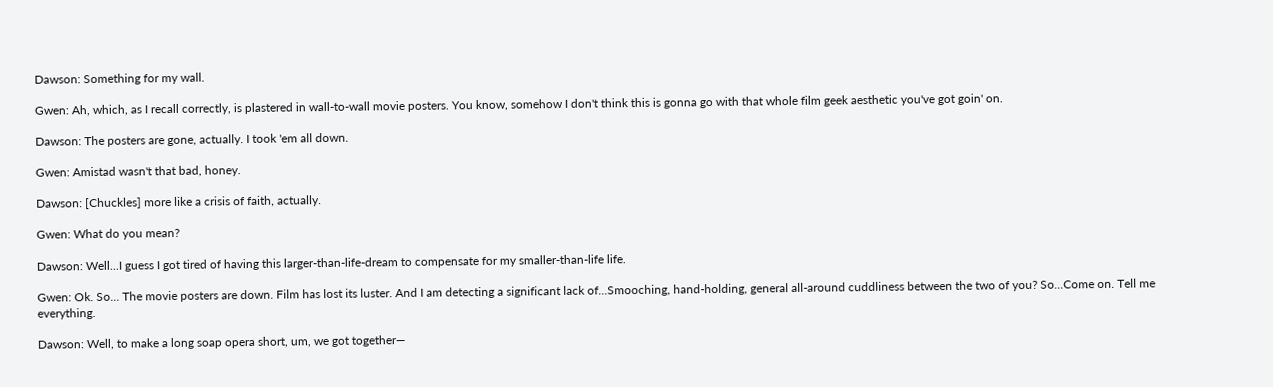Dawson: Something for my wall.

Gwen: Ah, which, as I recall correctly, is plastered in wall-to-wall movie posters. You know, somehow I don't think this is gonna go with that whole film geek aesthetic you've got goin' on.

Dawson: The posters are gone, actually. I took 'em all down.

Gwen: Amistad wasn't that bad, honey.

Dawson: [Chuckles] more like a crisis of faith, actually.

Gwen: What do you mean?

Dawson: Well...I guess I got tired of having this larger-than-life-dream to compensate for my smaller-than-life life.

Gwen: Ok. So... The movie posters are down. Film has lost its luster. And I am detecting a significant lack of...Smooching, hand-holding, general all-around cuddliness between the two of you? So...Come on. Tell me everything.

Dawson: Well, to make a long soap opera short, um, we got together—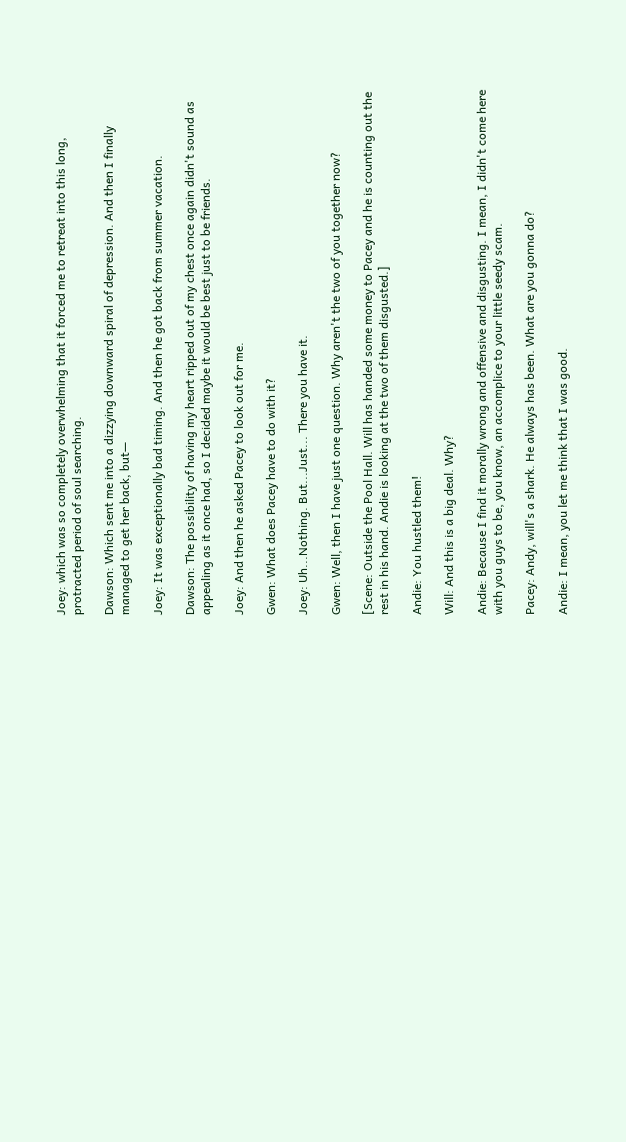Joey: which was so completely overwhelming that it forced me to retreat into this long, protracted period of soul searching.

Dawson: Which sent me into a dizzying downward spiral of depression. And then I finally managed to get her back, but—

Joey: It was exceptionally bad timing. And then he got back from summer vacation.

Dawson: The possibility of having my heart ripped out of my chest once again didn't sound as appealing as it once had, so I decided maybe it would be best just to be friends.

Joey: And then he asked Pacey to look out for me.

Gwen: What does Pacey have to do with it?

Joey: Uh...Nothing. But...Just... There you have it.

Gwen: Well, then I have just one question. Why aren't the two of you together now?

[Scene: Outside the Pool Hall. Will has handed some money to Pacey and he is counting out the rest in his hand. Andie is looking at the two of them disgusted.]

Andie: You hustled them!

Will: And this is a big deal. Why?

Andie: Because I find it morally wrong and offensive and disgusting. I mean, I didn't come here with you guys to be, you know, an accomplice to your little seedy scam.

Pacey: Andy, will's a shark. He always has been. What are you gonna do?

Andie: I mean, you let me think that I was good.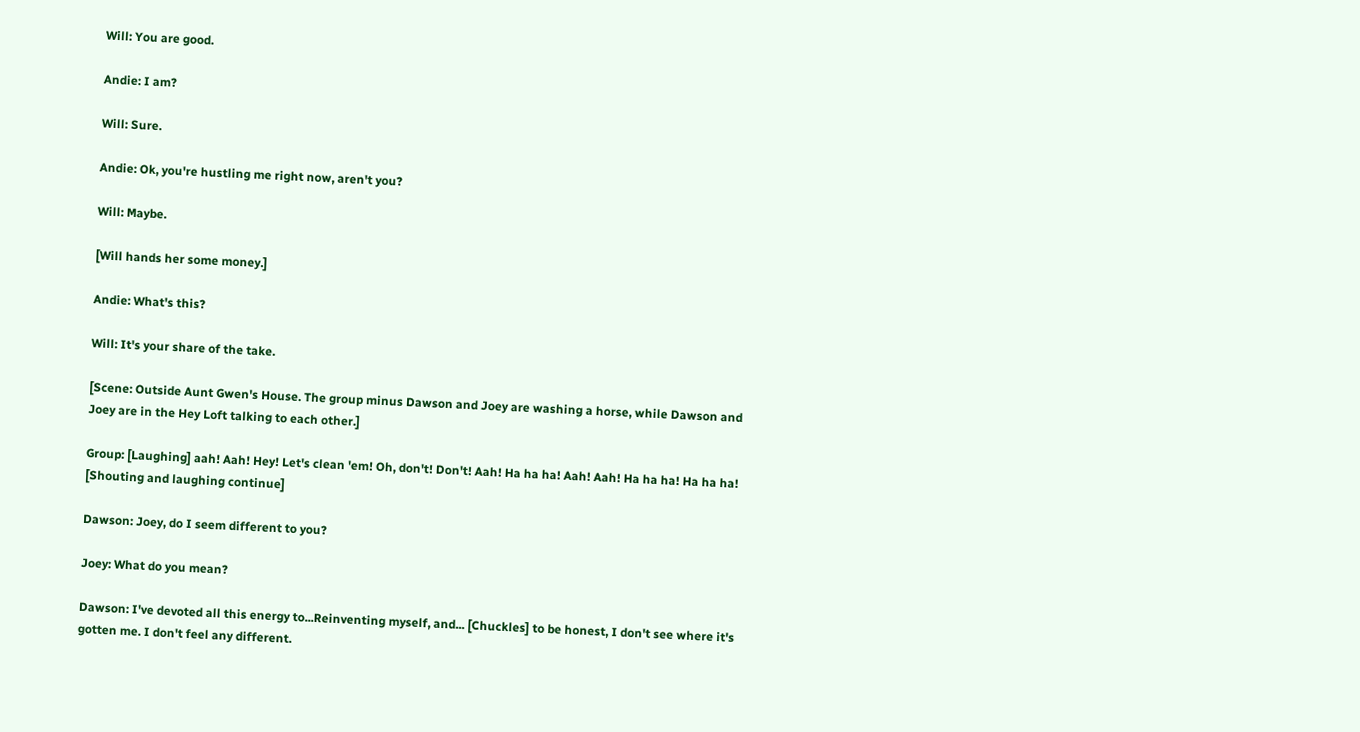Will: You are good.

Andie: I am?

Will: Sure.

Andie: Ok, you're hustling me right now, aren't you?

Will: Maybe.

[Will hands her some money.]

Andie: What's this?

Will: It's your share of the take.

[Scene: Outside Aunt Gwen's House. The group minus Dawson and Joey are washing a horse, while Dawson and Joey are in the Hey Loft talking to each other.]

Group: [Laughing] aah! Aah! Hey! Let's clean 'em! Oh, don't! Don't! Aah! Ha ha ha! Aah! Aah! Ha ha ha! Ha ha ha! [Shouting and laughing continue]

Dawson: Joey, do I seem different to you?

Joey: What do you mean?

Dawson: I've devoted all this energy to...Reinventing myself, and... [Chuckles] to be honest, I don't see where it's gotten me. I don't feel any different.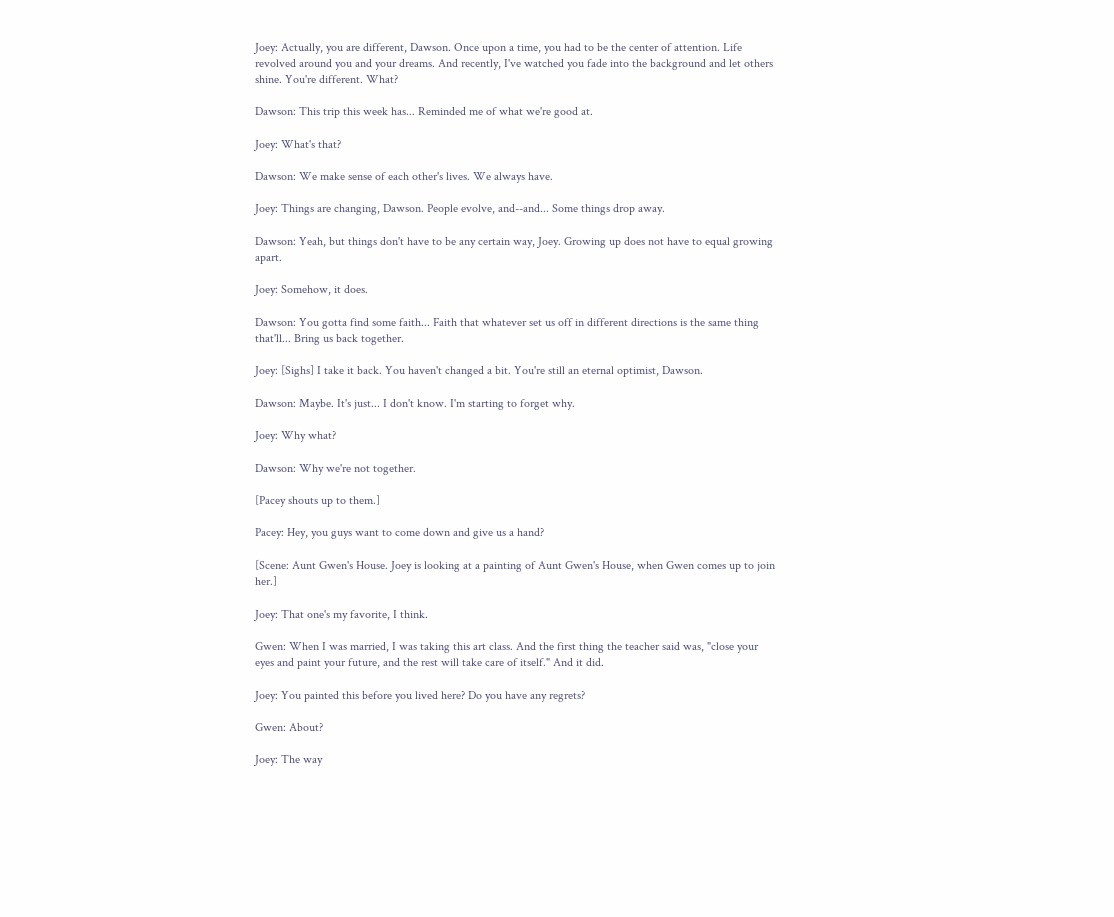Joey: Actually, you are different, Dawson. Once upon a time, you had to be the center of attention. Life revolved around you and your dreams. And recently, I've watched you fade into the background and let others shine. You're different. What?

Dawson: This trip this week has... Reminded me of what we're good at.

Joey: What's that?

Dawson: We make sense of each other's lives. We always have.

Joey: Things are changing, Dawson. People evolve, and--and... Some things drop away.

Dawson: Yeah, but things don't have to be any certain way, Joey. Growing up does not have to equal growing apart.

Joey: Somehow, it does.

Dawson: You gotta find some faith... Faith that whatever set us off in different directions is the same thing that'll... Bring us back together.

Joey: [Sighs] I take it back. You haven't changed a bit. You're still an eternal optimist, Dawson.

Dawson: Maybe. It's just... I don't know. I'm starting to forget why.

Joey: Why what?

Dawson: Why we're not together.

[Pacey shouts up to them.]

Pacey: Hey, you guys want to come down and give us a hand?

[Scene: Aunt Gwen's House. Joey is looking at a painting of Aunt Gwen's House, when Gwen comes up to join her.]

Joey: That one's my favorite, I think.

Gwen: When I was married, I was taking this art class. And the first thing the teacher said was, "close your eyes and paint your future, and the rest will take care of itself." And it did.

Joey: You painted this before you lived here? Do you have any regrets?

Gwen: About?

Joey: The way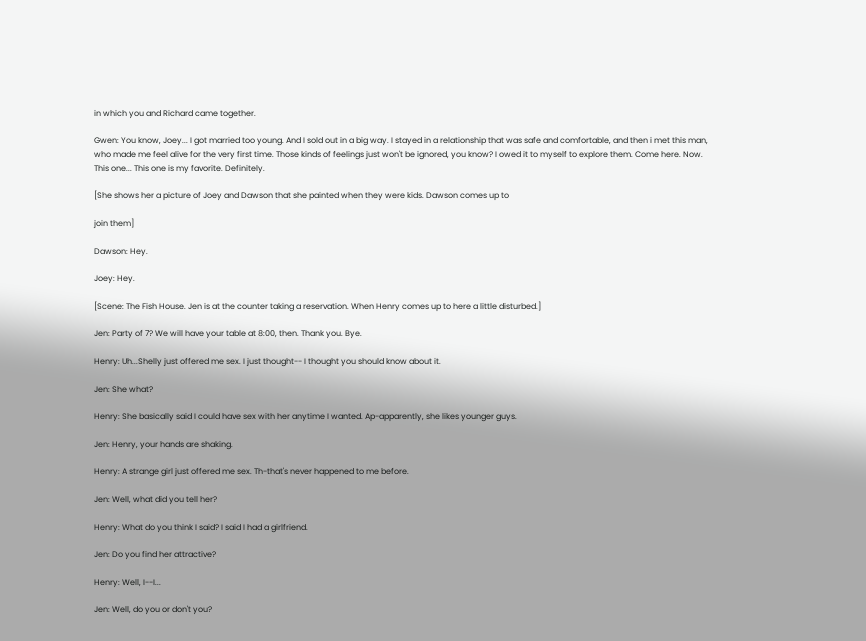in which you and Richard came together.

Gwen: You know, Joey... I got married too young. And I sold out in a big way. I stayed in a relationship that was safe and comfortable, and then i met this man, who made me feel alive for the very first time. Those kinds of feelings just won't be ignored, you know? I owed it to myself to explore them. Come here. Now. This one... This one is my favorite. Definitely.

[She shows her a picture of Joey and Dawson that she painted when they were kids. Dawson comes up to

join them]

Dawson: Hey.

Joey: Hey.

[Scene: The Fish House. Jen is at the counter taking a reservation. When Henry comes up to here a little disturbed.]

Jen: Party of 7? We will have your table at 8:00, then. Thank you. Bye.

Henry: Uh...Shelly just offered me sex. I just thought-- I thought you should know about it.

Jen: She what?

Henry: She basically said I could have sex with her anytime I wanted. Ap-apparently, she likes younger guys.

Jen: Henry, your hands are shaking.

Henry: A strange girl just offered me sex. Th-that's never happened to me before.

Jen: Well, what did you tell her?

Henry: What do you think I said? I said I had a girlfriend.

Jen: Do you find her attractive?

Henry: Well, I--I...

Jen: Well, do you or don't you?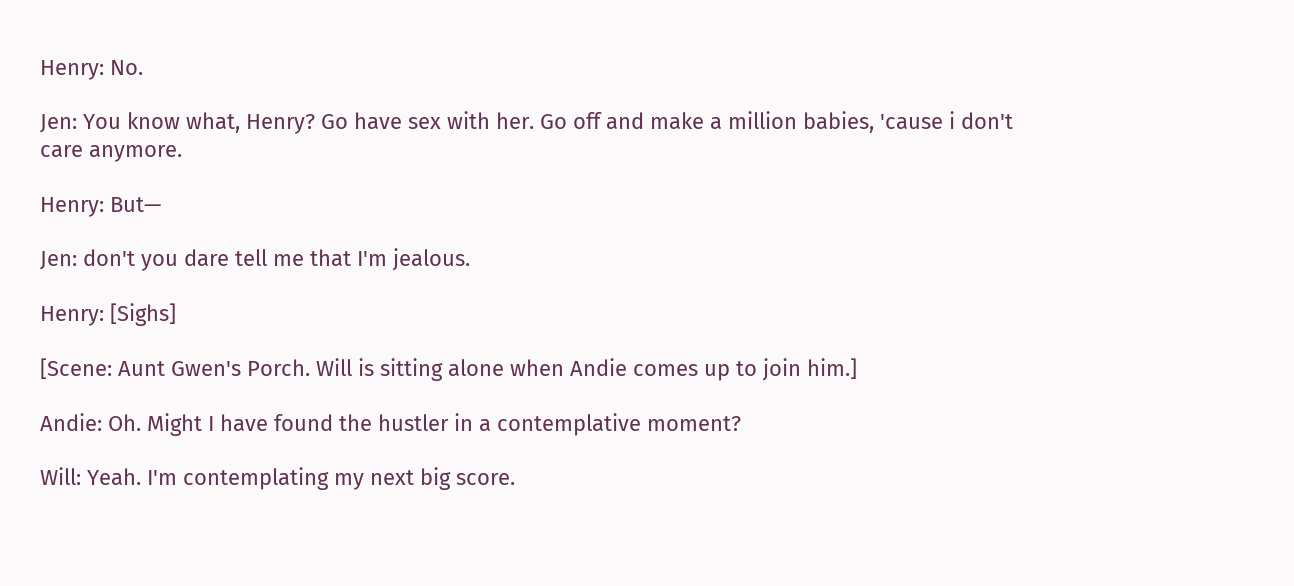Henry: No.

Jen: You know what, Henry? Go have sex with her. Go off and make a million babies, 'cause i don't care anymore.

Henry: But—

Jen: don't you dare tell me that I'm jealous.

Henry: [Sighs]

[Scene: Aunt Gwen's Porch. Will is sitting alone when Andie comes up to join him.]

Andie: Oh. Might I have found the hustler in a contemplative moment?

Will: Yeah. I'm contemplating my next big score.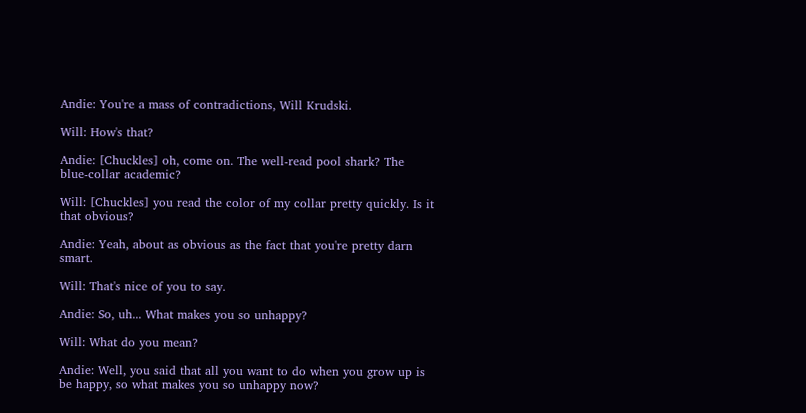Andie: You're a mass of contradictions, Will Krudski.

Will: How's that?

Andie: [Chuckles] oh, come on. The well-read pool shark? The blue-collar academic?

Will: [Chuckles] you read the color of my collar pretty quickly. Is it that obvious?

Andie: Yeah, about as obvious as the fact that you're pretty darn smart.

Will: That's nice of you to say.

Andie: So, uh... What makes you so unhappy?

Will: What do you mean?

Andie: Well, you said that all you want to do when you grow up is be happy, so what makes you so unhappy now?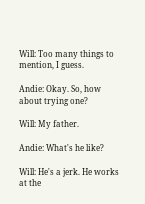Will: Too many things to mention, I guess.

Andie: Okay. So, how about trying one?

Will: My father.

Andie: What's he like?

Will: He's a jerk. He works at the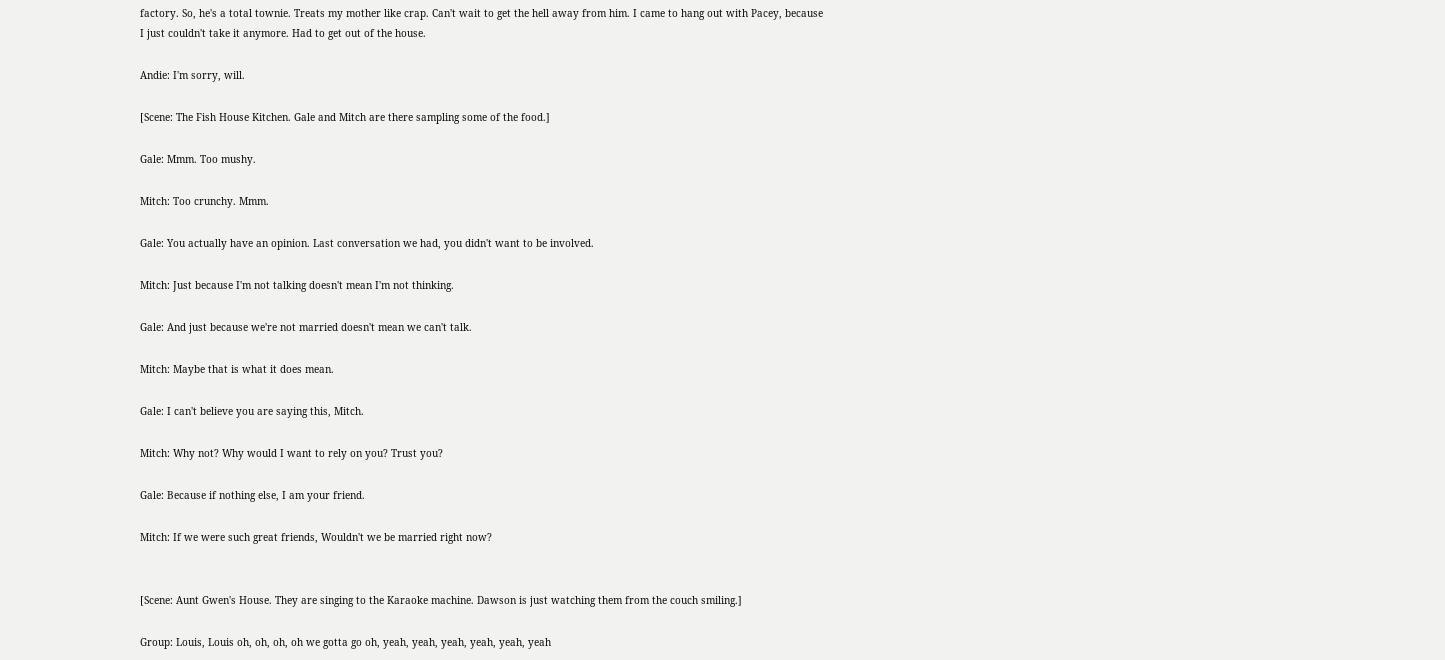factory. So, he's a total townie. Treats my mother like crap. Can't wait to get the hell away from him. I came to hang out with Pacey, because I just couldn't take it anymore. Had to get out of the house.

Andie: I'm sorry, will.

[Scene: The Fish House Kitchen. Gale and Mitch are there sampling some of the food.]

Gale: Mmm. Too mushy.

Mitch: Too crunchy. Mmm.

Gale: You actually have an opinion. Last conversation we had, you didn't want to be involved.

Mitch: Just because I'm not talking doesn't mean I'm not thinking.

Gale: And just because we're not married doesn't mean we can't talk.

Mitch: Maybe that is what it does mean.

Gale: I can't believe you are saying this, Mitch.

Mitch: Why not? Why would I want to rely on you? Trust you?

Gale: Because if nothing else, I am your friend.

Mitch: If we were such great friends, Wouldn't we be married right now?


[Scene: Aunt Gwen's House. They are singing to the Karaoke machine. Dawson is just watching them from the couch smiling.]

Group: Louis, Louis oh, oh, oh, oh we gotta go oh, yeah, yeah, yeah, yeah, yeah, yeah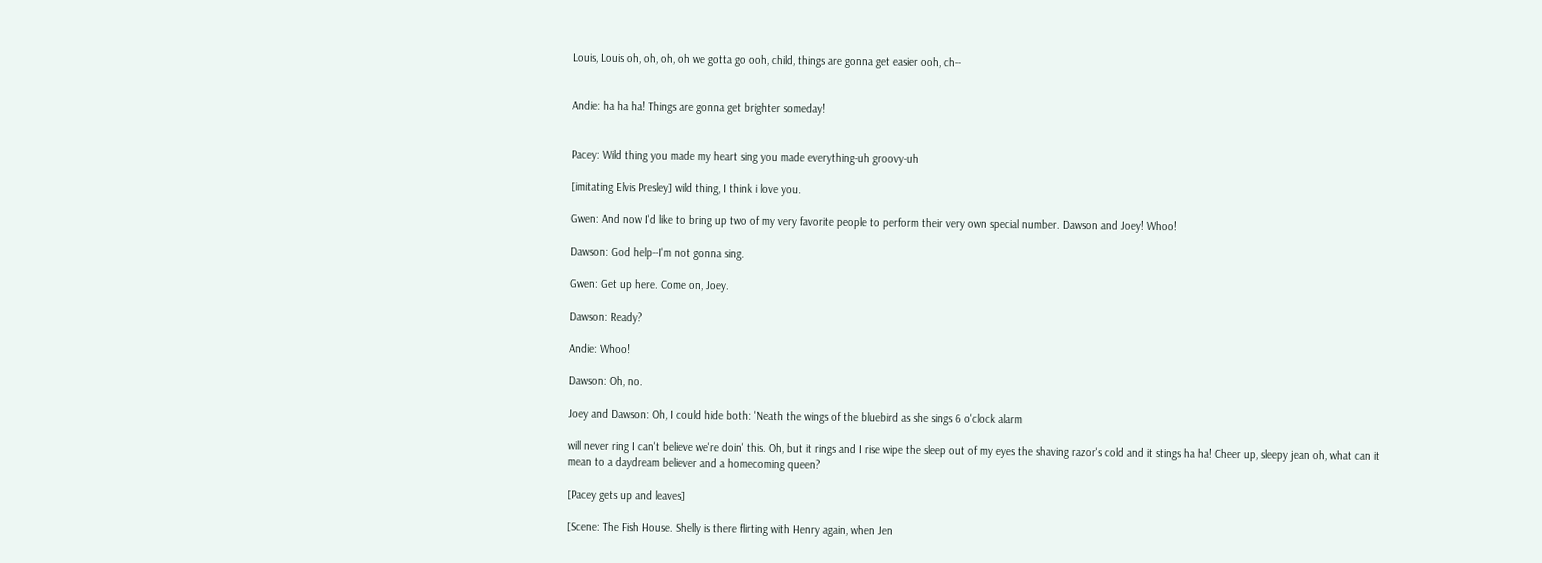Louis, Louis oh, oh, oh, oh we gotta go ooh, child, things are gonna get easier ooh, ch--


Andie: ha ha ha! Things are gonna get brighter someday!


Pacey: Wild thing you made my heart sing you made everything-uh groovy-uh

[imitating Elvis Presley] wild thing, I think i love you.

Gwen: And now I'd like to bring up two of my very favorite people to perform their very own special number. Dawson and Joey! Whoo!

Dawson: God help--I'm not gonna sing.

Gwen: Get up here. Come on, Joey.

Dawson: Ready?

Andie: Whoo!

Dawson: Oh, no.

Joey and Dawson: Oh, I could hide both: 'Neath the wings of the bluebird as she sings 6 o'clock alarm

will never ring I can't believe we're doin' this. Oh, but it rings and I rise wipe the sleep out of my eyes the shaving razor's cold and it stings ha ha! Cheer up, sleepy jean oh, what can it mean to a daydream believer and a homecoming queen?

[Pacey gets up and leaves]

[Scene: The Fish House. Shelly is there flirting with Henry again, when Jen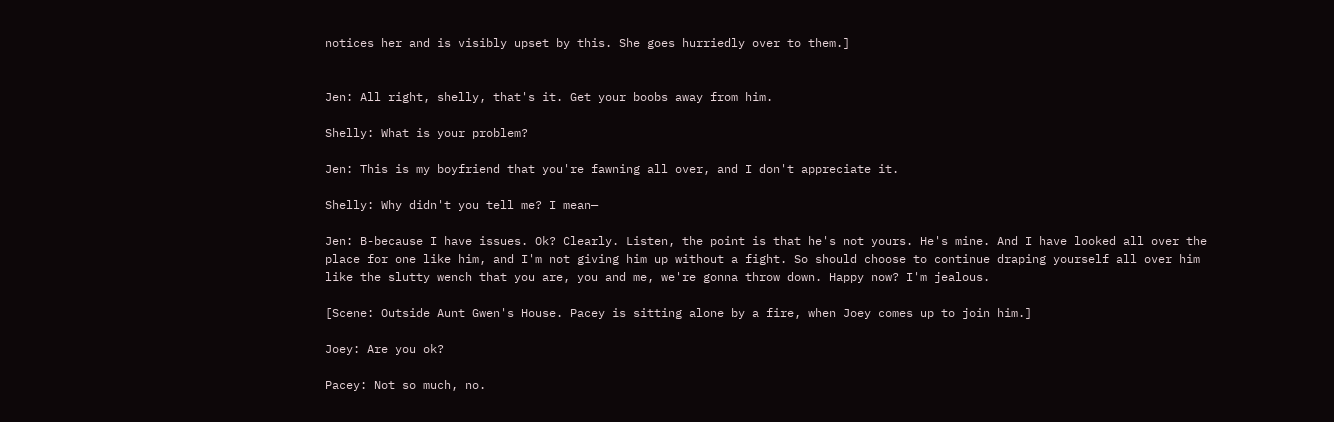notices her and is visibly upset by this. She goes hurriedly over to them.]


Jen: All right, shelly, that's it. Get your boobs away from him.

Shelly: What is your problem?

Jen: This is my boyfriend that you're fawning all over, and I don't appreciate it.

Shelly: Why didn't you tell me? I mean—

Jen: B-because I have issues. Ok? Clearly. Listen, the point is that he's not yours. He's mine. And I have looked all over the place for one like him, and I'm not giving him up without a fight. So should choose to continue draping yourself all over him like the slutty wench that you are, you and me, we're gonna throw down. Happy now? I'm jealous.

[Scene: Outside Aunt Gwen's House. Pacey is sitting alone by a fire, when Joey comes up to join him.]

Joey: Are you ok?

Pacey: Not so much, no.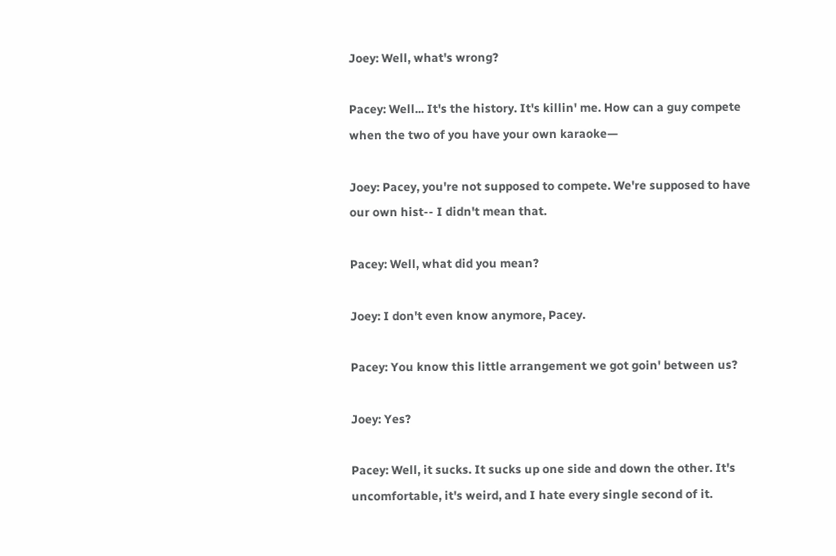Joey: Well, what's wrong?

Pacey: Well... It's the history. It's killin' me. How can a guy compete when the two of you have your own karaoke—

Joey: Pacey, you're not supposed to compete. We're supposed to have our own hist-- I didn't mean that.

Pacey: Well, what did you mean?

Joey: I don't even know anymore, Pacey.

Pacey: You know this little arrangement we got goin' between us?

Joey: Yes?

Pacey: Well, it sucks. It sucks up one side and down the other. It's uncomfortable, it's weird, and I hate every single second of it.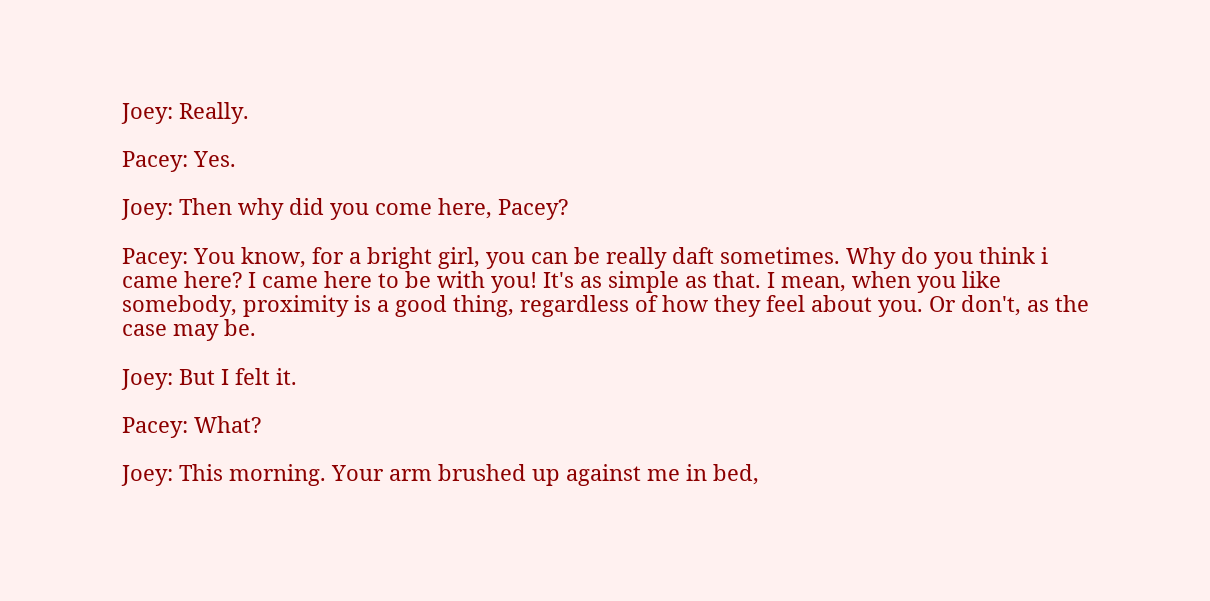Joey: Really.

Pacey: Yes.

Joey: Then why did you come here, Pacey?

Pacey: You know, for a bright girl, you can be really daft sometimes. Why do you think i came here? I came here to be with you! It's as simple as that. I mean, when you like somebody, proximity is a good thing, regardless of how they feel about you. Or don't, as the case may be.

Joey: But I felt it.

Pacey: What?

Joey: This morning. Your arm brushed up against me in bed,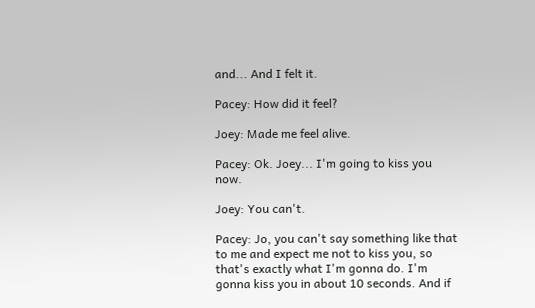and... And I felt it.

Pacey: How did it feel?

Joey: Made me feel alive.

Pacey: Ok. Joey... I'm going to kiss you now.

Joey: You can't.

Pacey: Jo, you can't say something like that to me and expect me not to kiss you, so that's exactly what I'm gonna do. I'm gonna kiss you in about 10 seconds. And if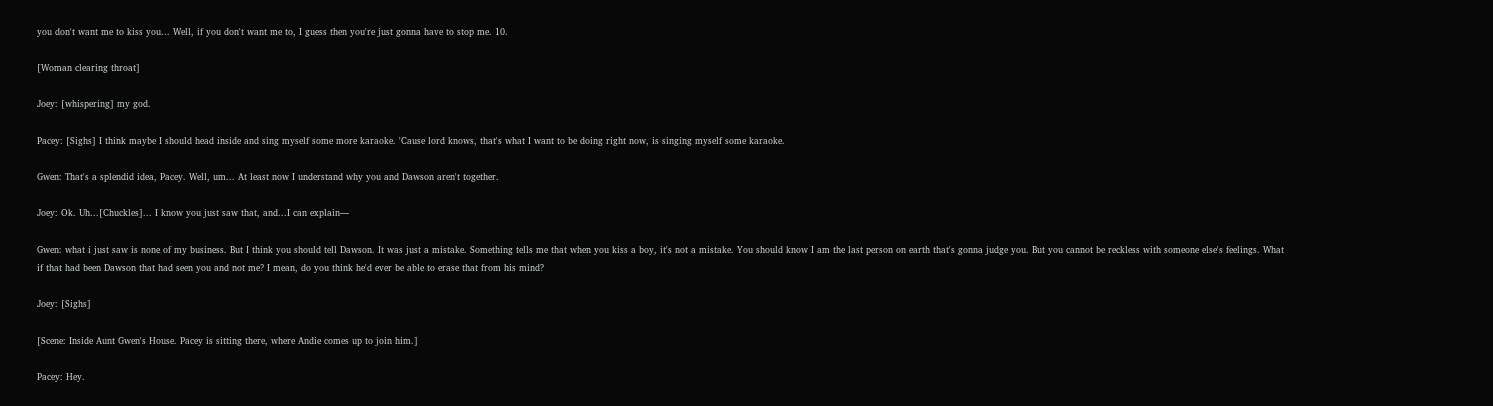you don't want me to kiss you... Well, if you don't want me to, I guess then you're just gonna have to stop me. 10.

[Woman clearing throat]

Joey: [whispering] my god.

Pacey: [Sighs] I think maybe I should head inside and sing myself some more karaoke. 'Cause lord knows, that's what I want to be doing right now, is singing myself some karaoke.

Gwen: That's a splendid idea, Pacey. Well, um... At least now I understand why you and Dawson aren't together.

Joey: Ok. Uh...[Chuckles]... I know you just saw that, and...I can explain—

Gwen: what i just saw is none of my business. But I think you should tell Dawson. It was just a mistake. Something tells me that when you kiss a boy, it's not a mistake. You should know I am the last person on earth that's gonna judge you. But you cannot be reckless with someone else's feelings. What if that had been Dawson that had seen you and not me? I mean, do you think he'd ever be able to erase that from his mind?

Joey: [Sighs]

[Scene: Inside Aunt Gwen's House. Pacey is sitting there, where Andie comes up to join him.]

Pacey: Hey.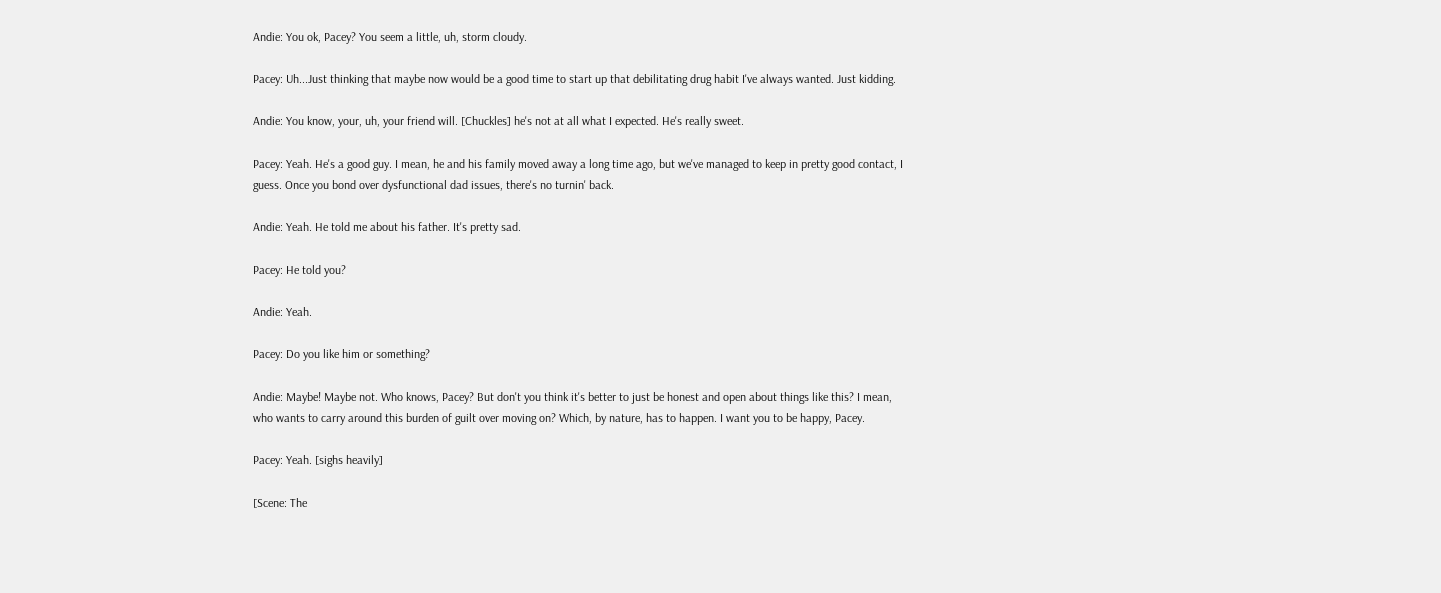Andie: You ok, Pacey? You seem a little, uh, storm cloudy.

Pacey: Uh...Just thinking that maybe now would be a good time to start up that debilitating drug habit I've always wanted. Just kidding.

Andie: You know, your, uh, your friend will. [Chuckles] he's not at all what I expected. He's really sweet.

Pacey: Yeah. He's a good guy. I mean, he and his family moved away a long time ago, but we've managed to keep in pretty good contact, I guess. Once you bond over dysfunctional dad issues, there's no turnin' back.

Andie: Yeah. He told me about his father. It's pretty sad.

Pacey: He told you?

Andie: Yeah.

Pacey: Do you like him or something?

Andie: Maybe! Maybe not. Who knows, Pacey? But don't you think it's better to just be honest and open about things like this? I mean, who wants to carry around this burden of guilt over moving on? Which, by nature, has to happen. I want you to be happy, Pacey.

Pacey: Yeah. [sighs heavily]

[Scene: The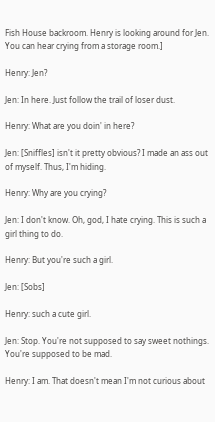Fish House backroom. Henry is looking around for Jen. You can hear crying from a storage room.]

Henry: Jen?

Jen: In here. Just follow the trail of loser dust.

Henry: What are you doin' in here?

Jen: [Sniffles] isn't it pretty obvious? I made an ass out of myself. Thus, I'm hiding.

Henry: Why are you crying?

Jen: I don't know. Oh, god, I hate crying. This is such a girl thing to do.

Henry: But you're such a girl.

Jen: [Sobs]

Henry: such a cute girl.

Jen: Stop. You're not supposed to say sweet nothings. You're supposed to be mad.

Henry: I am. That doesn't mean I'm not curious about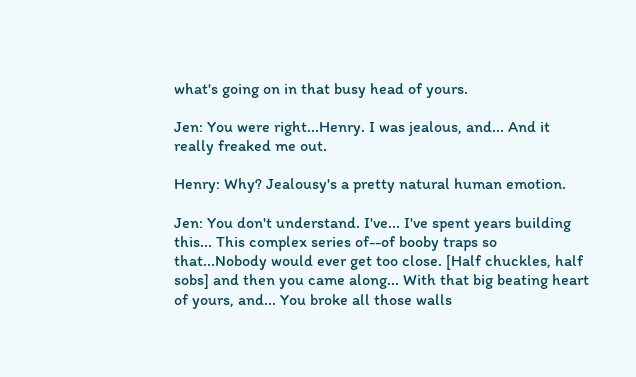what's going on in that busy head of yours.

Jen: You were right...Henry. I was jealous, and... And it really freaked me out.

Henry: Why? Jealousy's a pretty natural human emotion.

Jen: You don't understand. I've... I've spent years building this... This complex series of--of booby traps so that...Nobody would ever get too close. [Half chuckles, half sobs] and then you came along... With that big beating heart of yours, and... You broke all those walls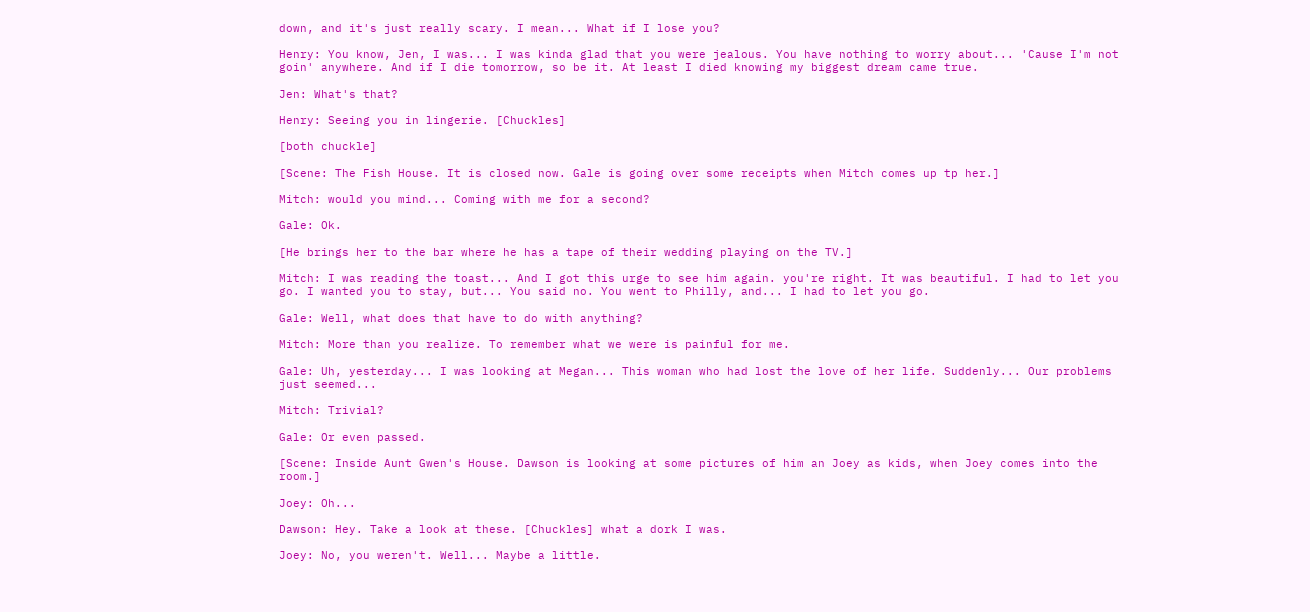down, and it's just really scary. I mean... What if I lose you?

Henry: You know, Jen, I was... I was kinda glad that you were jealous. You have nothing to worry about... 'Cause I'm not goin' anywhere. And if I die tomorrow, so be it. At least I died knowing my biggest dream came true.

Jen: What's that?

Henry: Seeing you in lingerie. [Chuckles]

[both chuckle]

[Scene: The Fish House. It is closed now. Gale is going over some receipts when Mitch comes up tp her.]

Mitch: would you mind... Coming with me for a second?

Gale: Ok.

[He brings her to the bar where he has a tape of their wedding playing on the TV.]

Mitch: I was reading the toast... And I got this urge to see him again. you're right. It was beautiful. I had to let you go. I wanted you to stay, but... You said no. You went to Philly, and... I had to let you go.

Gale: Well, what does that have to do with anything?

Mitch: More than you realize. To remember what we were is painful for me.

Gale: Uh, yesterday... I was looking at Megan... This woman who had lost the love of her life. Suddenly... Our problems just seemed...

Mitch: Trivial?

Gale: Or even passed.

[Scene: Inside Aunt Gwen's House. Dawson is looking at some pictures of him an Joey as kids, when Joey comes into the room.]

Joey: Oh...

Dawson: Hey. Take a look at these. [Chuckles] what a dork I was.

Joey: No, you weren't. Well... Maybe a little.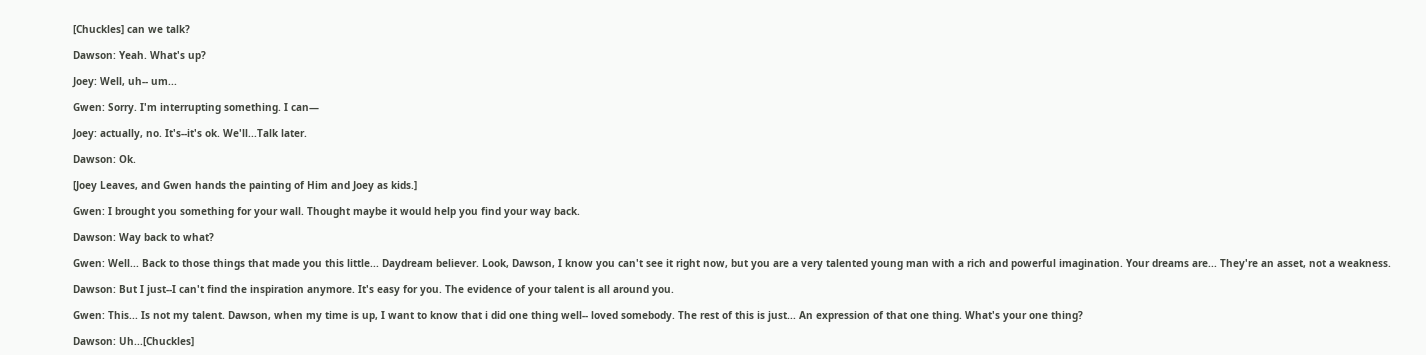[Chuckles] can we talk?

Dawson: Yeah. What's up?

Joey: Well, uh-- um...

Gwen: Sorry. I'm interrupting something. I can—

Joey: actually, no. It's--it's ok. We'll...Talk later.

Dawson: Ok.

[Joey Leaves, and Gwen hands the painting of Him and Joey as kids.]

Gwen: I brought you something for your wall. Thought maybe it would help you find your way back.

Dawson: Way back to what?

Gwen: Well... Back to those things that made you this little... Daydream believer. Look, Dawson, I know you can't see it right now, but you are a very talented young man with a rich and powerful imagination. Your dreams are... They're an asset, not a weakness.

Dawson: But I just--I can't find the inspiration anymore. It's easy for you. The evidence of your talent is all around you.

Gwen: This... Is not my talent. Dawson, when my time is up, I want to know that i did one thing well-- loved somebody. The rest of this is just... An expression of that one thing. What's your one thing?

Dawson: Uh...[Chuckles]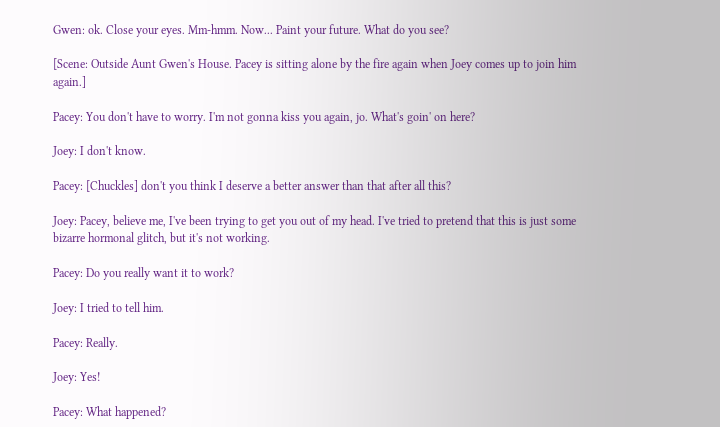Gwen: ok. Close your eyes. Mm-hmm. Now... Paint your future. What do you see?

[Scene: Outside Aunt Gwen's House. Pacey is sitting alone by the fire again when Joey comes up to join him again.]

Pacey: You don't have to worry. I'm not gonna kiss you again, jo. What's goin' on here?

Joey: I don't know.

Pacey: [Chuckles] don't you think I deserve a better answer than that after all this?

Joey: Pacey, believe me, I've been trying to get you out of my head. I've tried to pretend that this is just some bizarre hormonal glitch, but it's not working.

Pacey: Do you really want it to work?

Joey: I tried to tell him.

Pacey: Really.

Joey: Yes!

Pacey: What happened?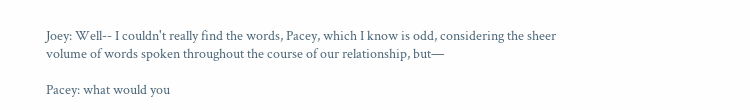Joey: Well-- I couldn't really find the words, Pacey, which I know is odd, considering the sheer volume of words spoken throughout the course of our relationship, but—

Pacey: what would you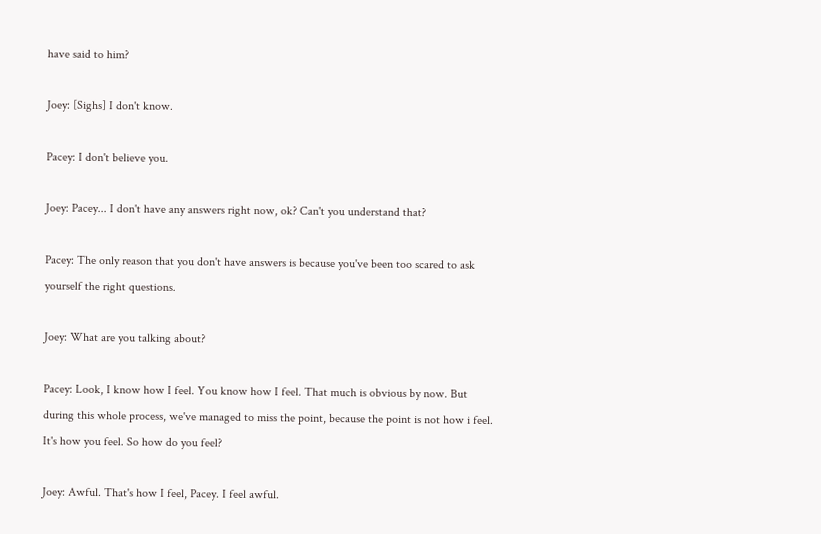have said to him?

Joey: [Sighs] I don't know.

Pacey: I don't believe you.

Joey: Pacey... I don't have any answers right now, ok? Can't you understand that?

Pacey: The only reason that you don't have answers is because you've been too scared to ask yourself the right questions.

Joey: What are you talking about?

Pacey: Look, I know how I feel. You know how I feel. That much is obvious by now. But during this whole process, we've managed to miss the point, because the point is not how i feel. It's how you feel. So how do you feel?

Joey: Awful. That's how I feel, Pacey. I feel awful.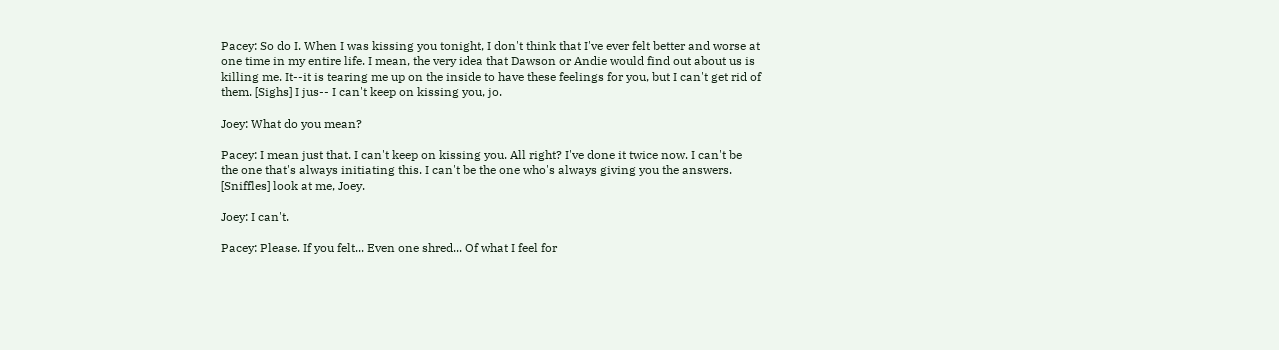Pacey: So do I. When I was kissing you tonight, I don't think that I've ever felt better and worse at one time in my entire life. I mean, the very idea that Dawson or Andie would find out about us is killing me. It--it is tearing me up on the inside to have these feelings for you, but I can't get rid of them. [Sighs] I jus-- I can't keep on kissing you, jo.

Joey: What do you mean?

Pacey: I mean just that. I can't keep on kissing you. All right? I've done it twice now. I can't be the one that's always initiating this. I can't be the one who's always giving you the answers. [Sniffles] look at me, Joey.

Joey: I can't.

Pacey: Please. If you felt... Even one shred... Of what I feel for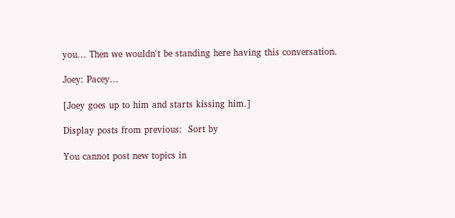you... Then we wouldn't be standing here having this conversation.

Joey: Pacey...

[Joey goes up to him and starts kissing him.]

Display posts from previous:  Sort by

You cannot post new topics in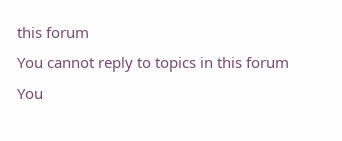this forum
You cannot reply to topics in this forum
You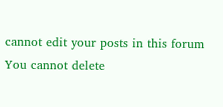cannot edit your posts in this forum
You cannot delete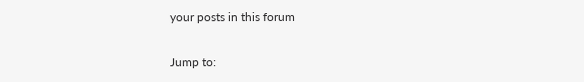your posts in this forum

Jump to: